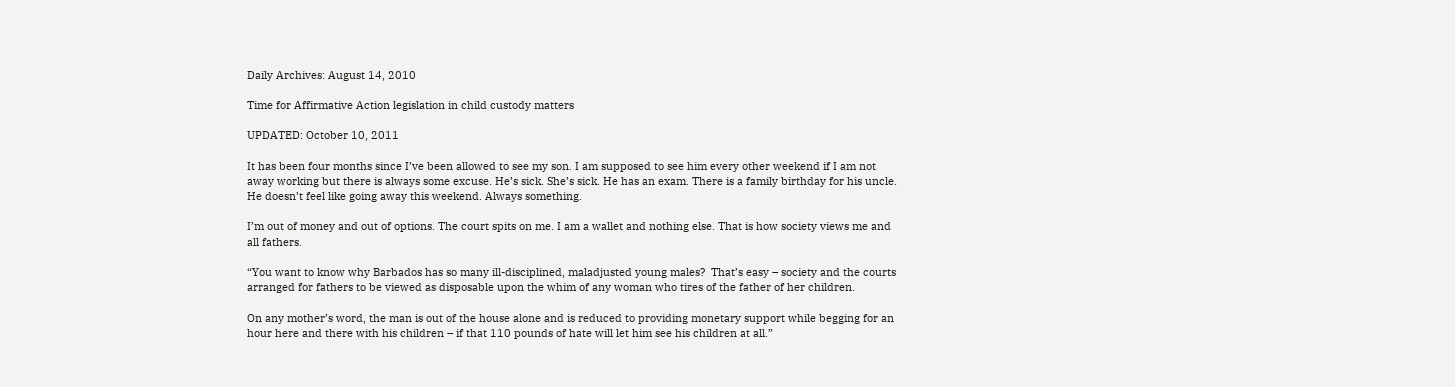Daily Archives: August 14, 2010

Time for Affirmative Action legislation in child custody matters

UPDATED: October 10, 2011

It has been four months since I’ve been allowed to see my son. I am supposed to see him every other weekend if I am not away working but there is always some excuse. He’s sick. She’s sick. He has an exam. There is a family birthday for his uncle. He doesn’t feel like going away this weekend. Always something.

I’m out of money and out of options. The court spits on me. I am a wallet and nothing else. That is how society views me and all fathers.

“You want to know why Barbados has so many ill-disciplined, maladjusted young males?  That’s easy – society and the courts arranged for fathers to be viewed as disposable upon the whim of any woman who tires of the father of her children.

On any mother’s word, the man is out of the house alone and is reduced to providing monetary support while begging for an hour here and there with his children – if that 110 pounds of hate will let him see his children at all.”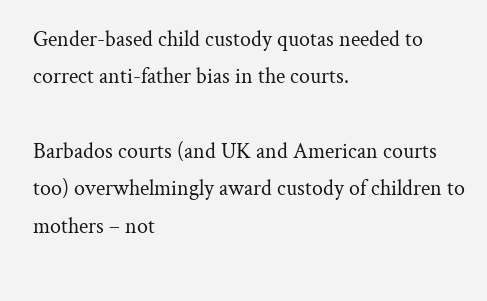Gender-based child custody quotas needed to correct anti-father bias in the courts.

Barbados courts (and UK and American courts too) overwhelmingly award custody of children to mothers – not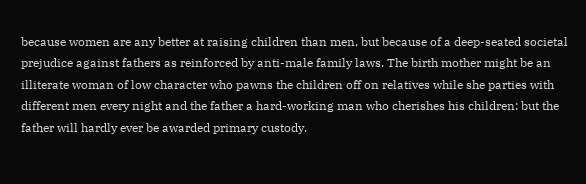because women are any better at raising children than men, but because of a deep-seated societal prejudice against fathers as reinforced by anti-male family laws. The birth mother might be an illiterate woman of low character who pawns the children off on relatives while she parties with different men every night and the father a hard-working man who cherishes his children: but the father will hardly ever be awarded primary custody.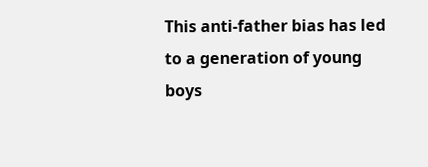This anti-father bias has led to a generation of young boys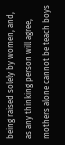being raised solely by women, and, as any thinking person will agree, mothers alone cannot be teach boys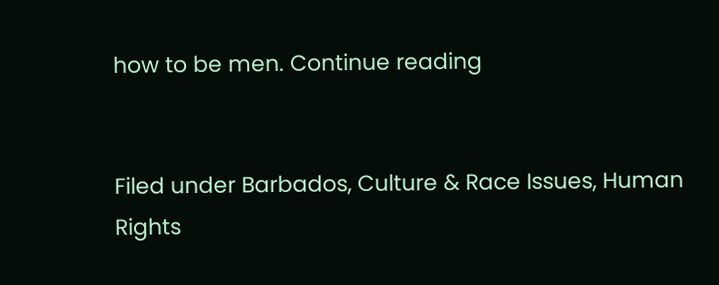how to be men. Continue reading


Filed under Barbados, Culture & Race Issues, Human Rights